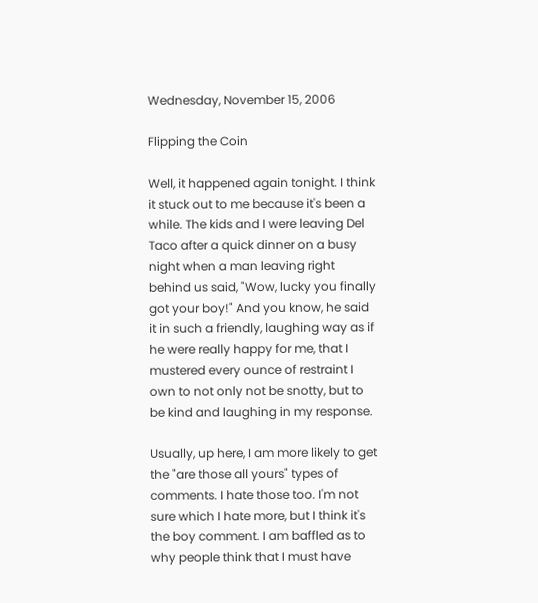Wednesday, November 15, 2006

Flipping the Coin

Well, it happened again tonight. I think it stuck out to me because it's been a while. The kids and I were leaving Del Taco after a quick dinner on a busy night when a man leaving right behind us said, "Wow, lucky you finally got your boy!" And you know, he said it in such a friendly, laughing way as if he were really happy for me, that I mustered every ounce of restraint I own to not only not be snotty, but to be kind and laughing in my response.

Usually, up here, I am more likely to get the "are those all yours" types of comments. I hate those too. I'm not sure which I hate more, but I think it's the boy comment. I am baffled as to why people think that I must have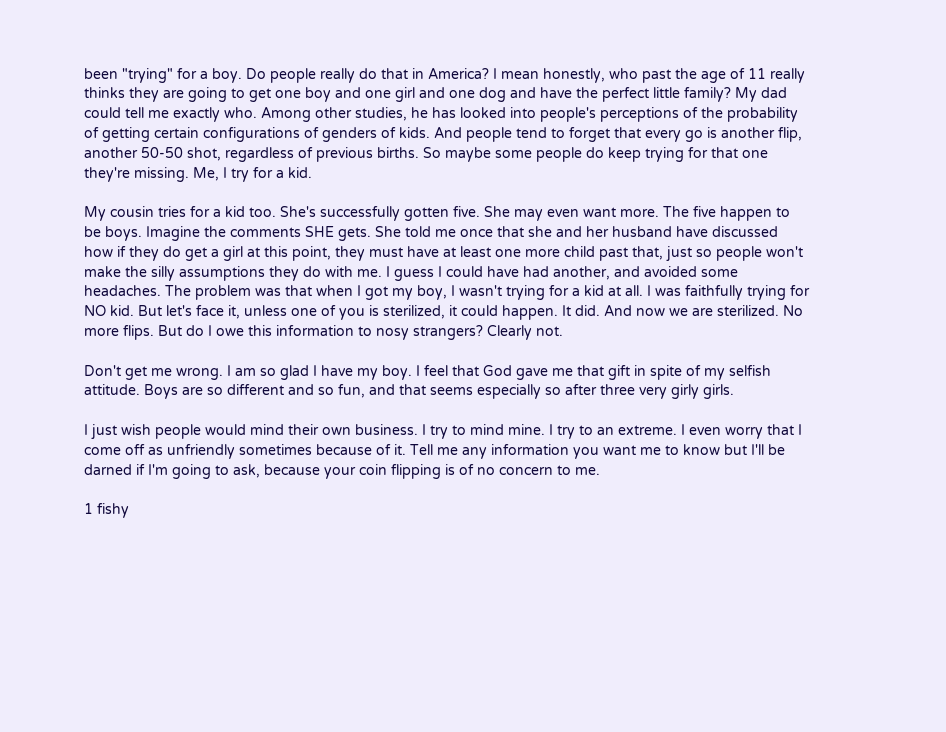been "trying" for a boy. Do people really do that in America? I mean honestly, who past the age of 11 really thinks they are going to get one boy and one girl and one dog and have the perfect little family? My dad could tell me exactly who. Among other studies, he has looked into people's perceptions of the probability of getting certain configurations of genders of kids. And people tend to forget that every go is another flip, another 50-50 shot, regardless of previous births. So maybe some people do keep trying for that one they're missing. Me, I try for a kid.

My cousin tries for a kid too. She's successfully gotten five. She may even want more. The five happen to be boys. Imagine the comments SHE gets. She told me once that she and her husband have discussed how if they do get a girl at this point, they must have at least one more child past that, just so people won't make the silly assumptions they do with me. I guess I could have had another, and avoided some headaches. The problem was that when I got my boy, I wasn't trying for a kid at all. I was faithfully trying for NO kid. But let's face it, unless one of you is sterilized, it could happen. It did. And now we are sterilized. No more flips. But do I owe this information to nosy strangers? Clearly not.

Don't get me wrong. I am so glad I have my boy. I feel that God gave me that gift in spite of my selfish attitude. Boys are so different and so fun, and that seems especially so after three very girly girls.

I just wish people would mind their own business. I try to mind mine. I try to an extreme. I even worry that I come off as unfriendly sometimes because of it. Tell me any information you want me to know but I'll be darned if I'm going to ask, because your coin flipping is of no concern to me.

1 fishy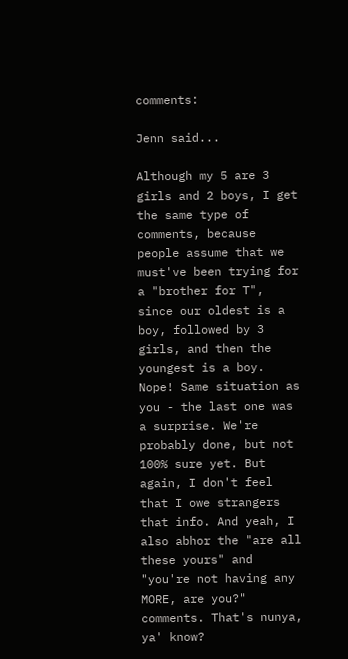comments:

Jenn said...

Although my 5 are 3 girls and 2 boys, I get the same type of comments, because people assume that we must've been trying for a "brother for T", since our oldest is a boy, followed by 3 girls, and then the youngest is a boy. Nope! Same situation as you - the last one was a surprise. We're probably done, but not 100% sure yet. But again, I don't feel that I owe strangers that info. And yeah, I also abhor the "are all these yours" and "you're not having any MORE, are you?" comments. That's nunya, ya' know?